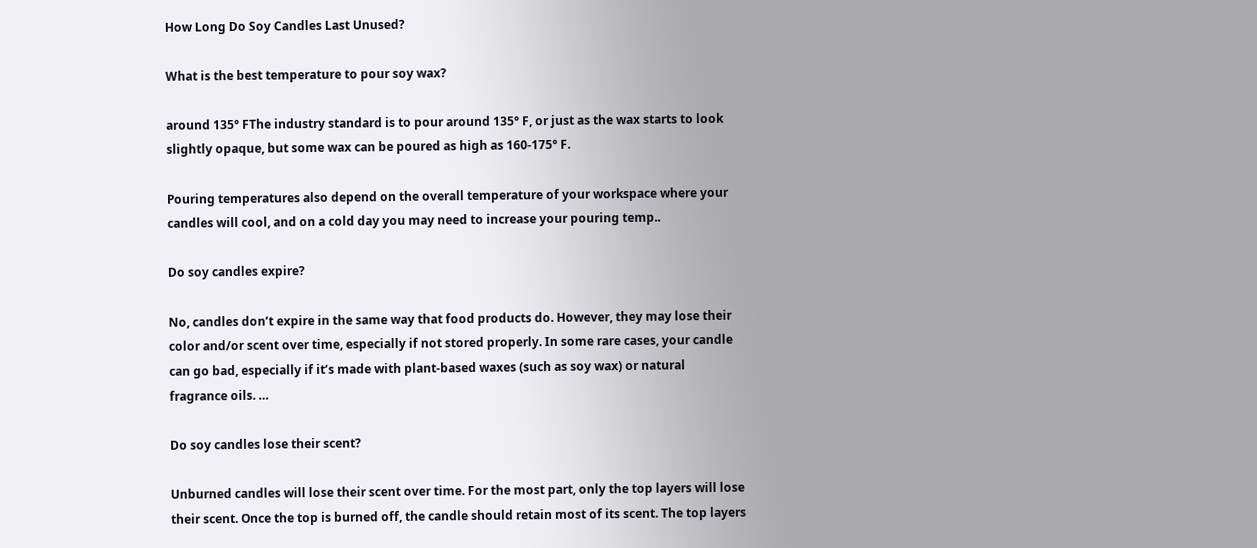How Long Do Soy Candles Last Unused?

What is the best temperature to pour soy wax?

around 135° FThe industry standard is to pour around 135° F, or just as the wax starts to look slightly opaque, but some wax can be poured as high as 160-175° F.

Pouring temperatures also depend on the overall temperature of your workspace where your candles will cool, and on a cold day you may need to increase your pouring temp..

Do soy candles expire?

No, candles don’t expire in the same way that food products do. However, they may lose their color and/or scent over time, especially if not stored properly. In some rare cases, your candle can go bad, especially if it’s made with plant-based waxes (such as soy wax) or natural fragrance oils. …

Do soy candles lose their scent?

Unburned candles will lose their scent over time. For the most part, only the top layers will lose their scent. Once the top is burned off, the candle should retain most of its scent. The top layers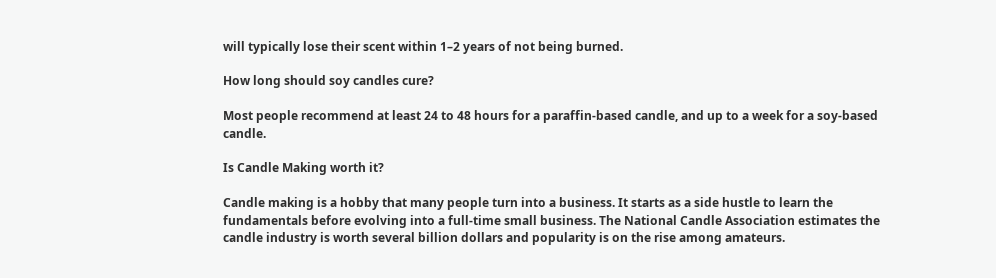will typically lose their scent within 1–2 years of not being burned.

How long should soy candles cure?

Most people recommend at least 24 to 48 hours for a paraffin-based candle, and up to a week for a soy-based candle.

Is Candle Making worth it?

Candle making is a hobby that many people turn into a business. It starts as a side hustle to learn the fundamentals before evolving into a full-time small business. The National Candle Association estimates the candle industry is worth several billion dollars and popularity is on the rise among amateurs.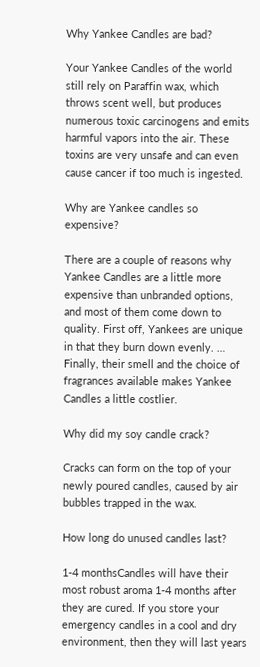Why Yankee Candles are bad?

Your Yankee Candles of the world still rely on Paraffin wax, which throws scent well, but produces numerous toxic carcinogens and emits harmful vapors into the air. These toxins are very unsafe and can even cause cancer if too much is ingested.

Why are Yankee candles so expensive?

There are a couple of reasons why Yankee Candles are a little more expensive than unbranded options, and most of them come down to quality. First off, Yankees are unique in that they burn down evenly. … Finally, their smell and the choice of fragrances available makes Yankee Candles a little costlier.

Why did my soy candle crack?

Cracks can form on the top of your newly poured candles, caused by air bubbles trapped in the wax.

How long do unused candles last?

1-4 monthsCandles will have their most robust aroma 1-4 months after they are cured. If you store your emergency candles in a cool and dry environment, then they will last years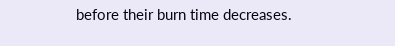before their burn time decreases.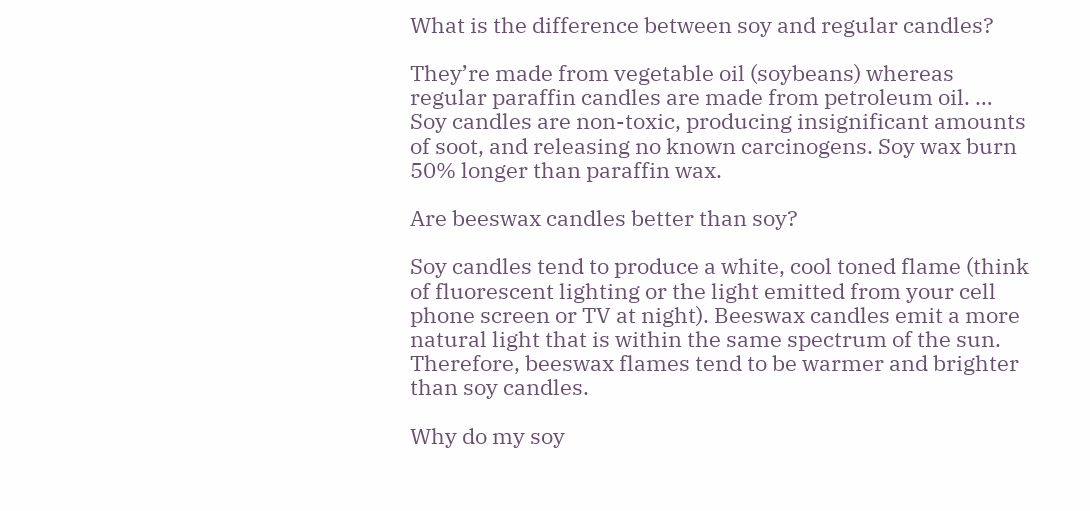What is the difference between soy and regular candles?

They’re made from vegetable oil (soybeans) whereas regular paraffin candles are made from petroleum oil. … Soy candles are non-toxic, producing insignificant amounts of soot, and releasing no known carcinogens. Soy wax burn 50% longer than paraffin wax.

Are beeswax candles better than soy?

Soy candles tend to produce a white, cool toned flame (think of fluorescent lighting or the light emitted from your cell phone screen or TV at night). Beeswax candles emit a more natural light that is within the same spectrum of the sun. Therefore, beeswax flames tend to be warmer and brighter than soy candles.

Why do my soy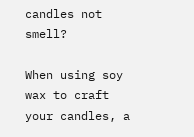candles not smell?

When using soy wax to craft your candles, a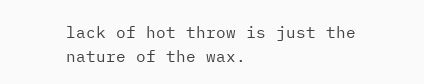lack of hot throw is just the nature of the wax.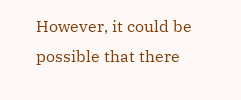However, it could be possible that there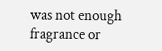was not enough fragrance or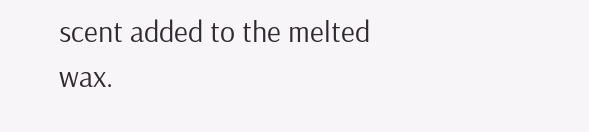scent added to the melted wax.